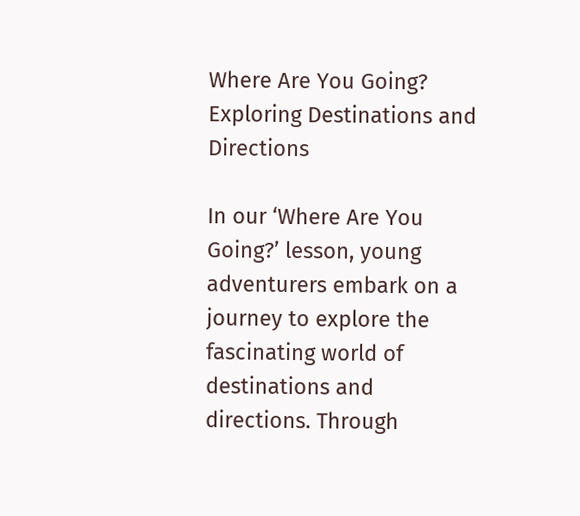Where Are You Going? Exploring Destinations and Directions

In our ‘Where Are You Going?’ lesson, young adventurers embark on a journey to explore the fascinating world of destinations and directions. Through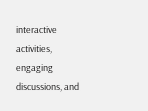interactive activities, engaging discussions, and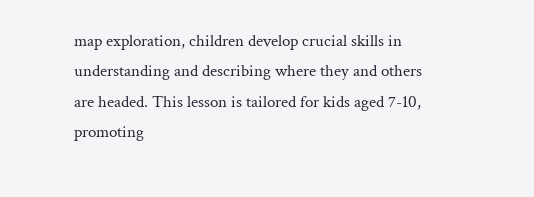map exploration, children develop crucial skills in understanding and describing where they and others are headed. This lesson is tailored for kids aged 7-10, promoting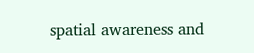spatial awareness and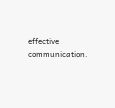effective communication.